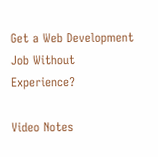Get a Web Development Job Without Experience?

Video Notes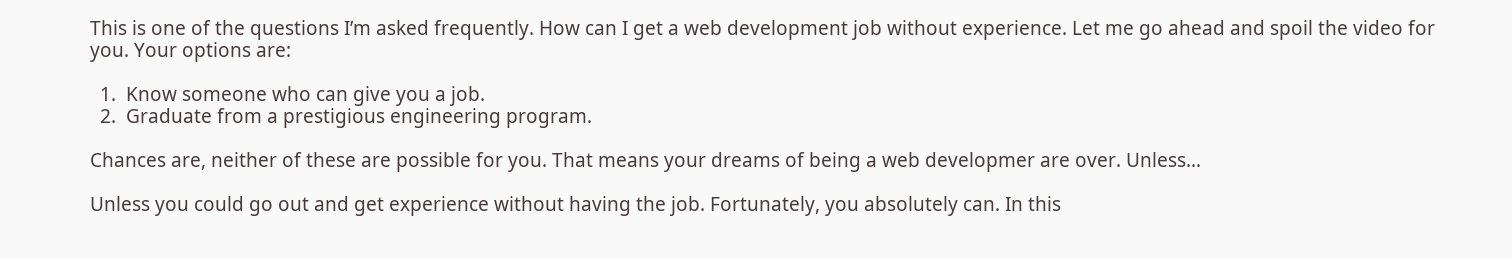This is one of the questions I’m asked frequently. How can I get a web development job without experience. Let me go ahead and spoil the video for you. Your options are:

  1.  Know someone who can give you a job.
  2.  Graduate from a prestigious engineering program.

Chances are, neither of these are possible for you. That means your dreams of being a web developmer are over. Unless…

Unless you could go out and get experience without having the job. Fortunately, you absolutely can. In this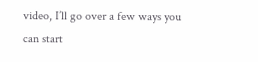video, I’ll go over a few ways you can start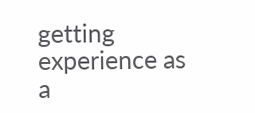getting experience as a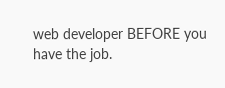web developer BEFORE you have the job.